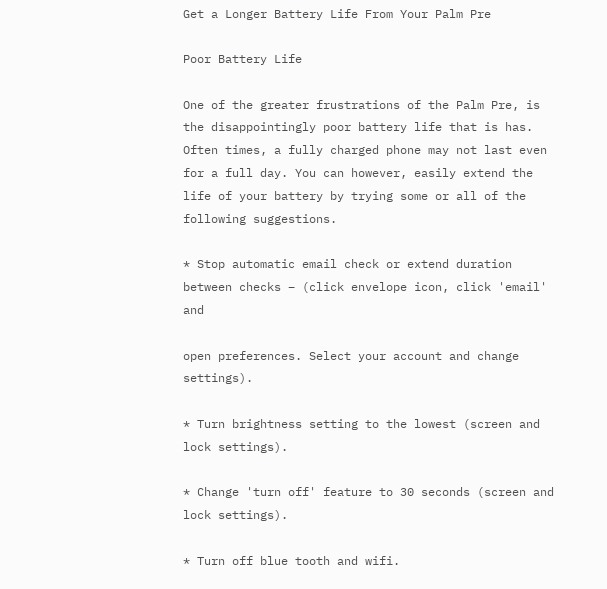Get a Longer Battery Life From Your Palm Pre

Poor Battery Life

One of the greater frustrations of the Palm Pre, is the disappointingly poor battery life that is has. Often times, a fully charged phone may not last even for a full day. You can however, easily extend the life of your battery by trying some or all of the following suggestions.

* Stop automatic email check or extend duration between checks – (click envelope icon, click 'email' and

open preferences. Select your account and change settings).

* Turn brightness setting to the lowest (screen and lock settings).

* Change 'turn off' feature to 30 seconds (screen and lock settings).

* Turn off blue tooth and wifi.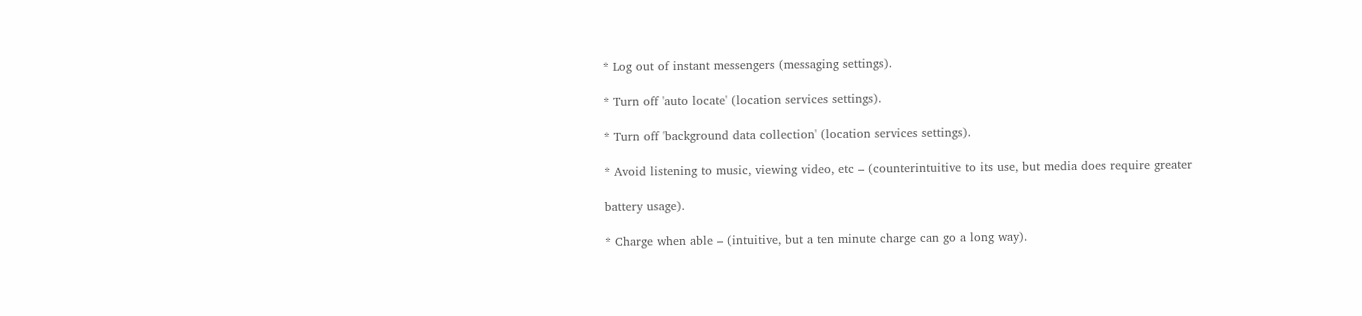* Log out of instant messengers (messaging settings).

* Turn off 'auto locate' (location services settings).

* Turn off 'background data collection' (location services settings).

* Avoid listening to music, viewing video, etc – (counterintuitive to its use, but media does require greater

battery usage).

* Charge when able – (intuitive, but a ten minute charge can go a long way).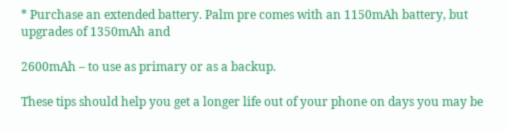* Purchase an extended battery. Palm pre comes with an 1150mAh battery, but upgrades of 1350mAh and

2600mAh – to use as primary or as a backup.

These tips should help you get a longer life out of your phone on days you may be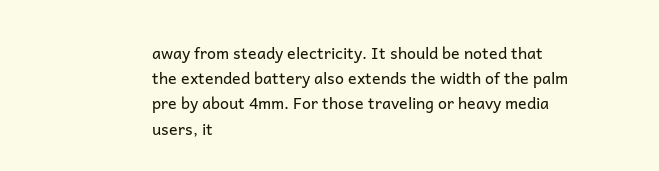away from steady electricity. It should be noted that the extended battery also extends the width of the palm pre by about 4mm. For those traveling or heavy media users, it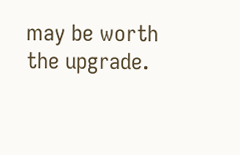may be worth the upgrade.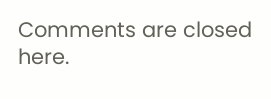Comments are closed here.